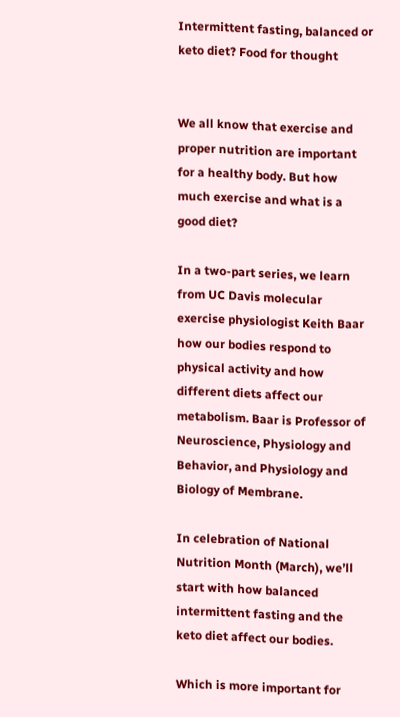Intermittent fasting, balanced or keto diet? Food for thought


We all know that exercise and proper nutrition are important for a healthy body. But how much exercise and what is a good diet?

In a two-part series, we learn from UC Davis molecular exercise physiologist Keith Baar how our bodies respond to physical activity and how different diets affect our metabolism. Baar is Professor of Neuroscience, Physiology and Behavior, and Physiology and Biology of Membrane.

In celebration of National Nutrition Month (March), we’ll start with how balanced intermittent fasting and the keto diet affect our bodies.

Which is more important for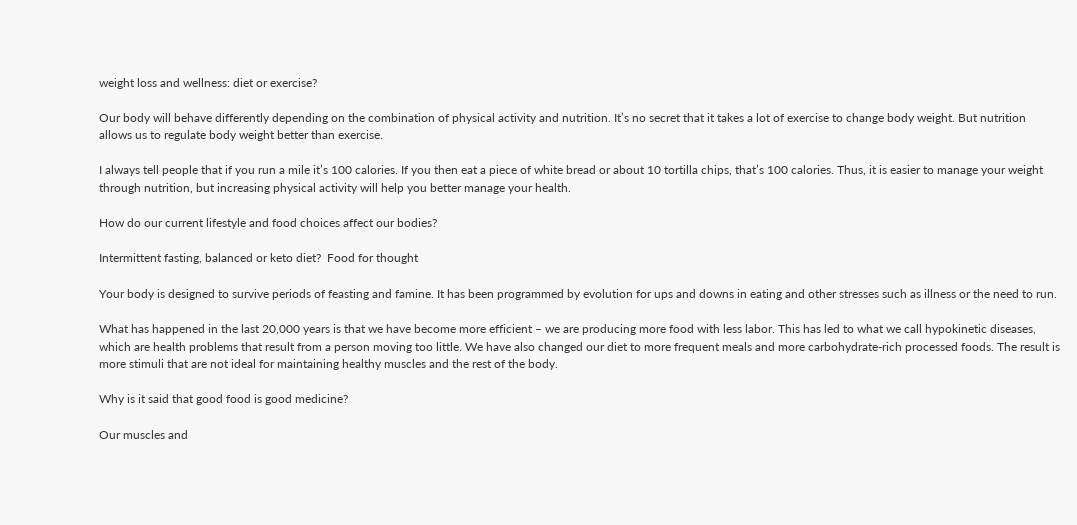weight loss and wellness: diet or exercise?

Our body will behave differently depending on the combination of physical activity and nutrition. It’s no secret that it takes a lot of exercise to change body weight. But nutrition allows us to regulate body weight better than exercise.

I always tell people that if you run a mile it’s 100 calories. If you then eat a piece of white bread or about 10 tortilla chips, that’s 100 calories. Thus, it is easier to manage your weight through nutrition, but increasing physical activity will help you better manage your health.

How do our current lifestyle and food choices affect our bodies?

Intermittent fasting, balanced or keto diet?  Food for thought

Your body is designed to survive periods of feasting and famine. It has been programmed by evolution for ups and downs in eating and other stresses such as illness or the need to run.

What has happened in the last 20,000 years is that we have become more efficient – we are producing more food with less labor. This has led to what we call hypokinetic diseases, which are health problems that result from a person moving too little. We have also changed our diet to more frequent meals and more carbohydrate-rich processed foods. The result is more stimuli that are not ideal for maintaining healthy muscles and the rest of the body.

Why is it said that good food is good medicine?

Our muscles and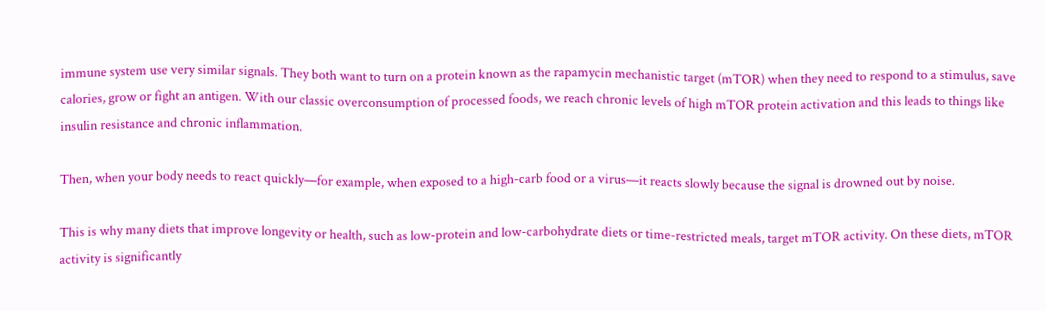immune system use very similar signals. They both want to turn on a protein known as the rapamycin mechanistic target (mTOR) when they need to respond to a stimulus, save calories, grow or fight an antigen. With our classic overconsumption of processed foods, we reach chronic levels of high mTOR protein activation and this leads to things like insulin resistance and chronic inflammation.

Then, when your body needs to react quickly—for example, when exposed to a high-carb food or a virus—it reacts slowly because the signal is drowned out by noise.

This is why many diets that improve longevity or health, such as low-protein and low-carbohydrate diets or time-restricted meals, target mTOR activity. On these diets, mTOR activity is significantly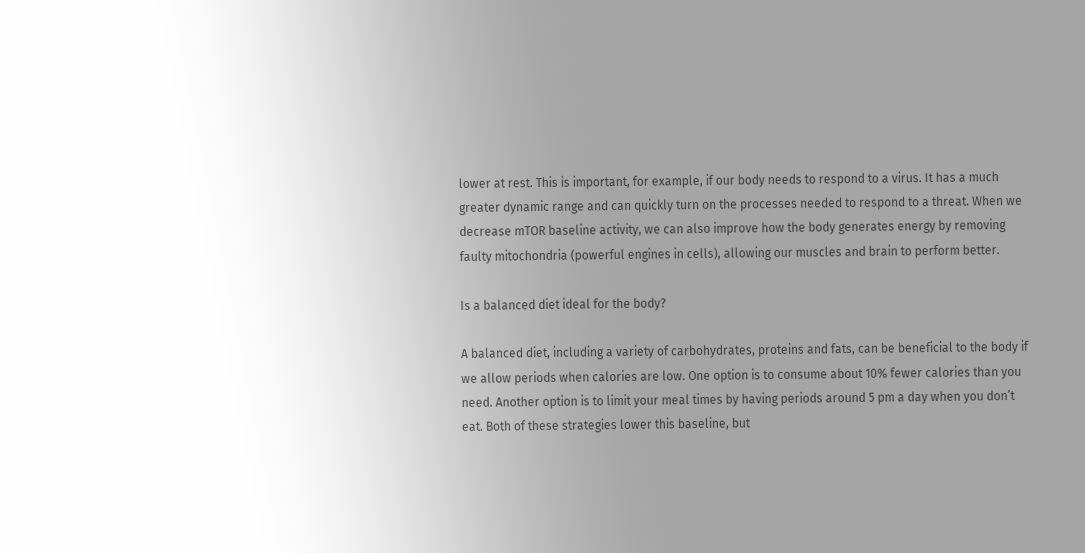lower at rest. This is important, for example, if our body needs to respond to a virus. It has a much greater dynamic range and can quickly turn on the processes needed to respond to a threat. When we decrease mTOR baseline activity, we can also improve how the body generates energy by removing faulty mitochondria (powerful engines in cells), allowing our muscles and brain to perform better.

Is a balanced diet ideal for the body?

A balanced diet, including a variety of carbohydrates, proteins and fats, can be beneficial to the body if we allow periods when calories are low. One option is to consume about 10% fewer calories than you need. Another option is to limit your meal times by having periods around 5 pm a day when you don’t eat. Both of these strategies lower this baseline, but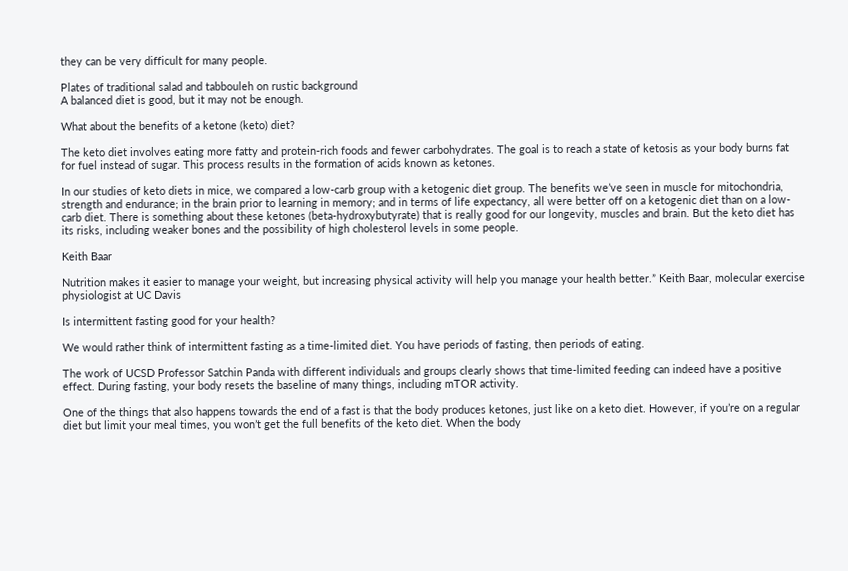they can be very difficult for many people.

Plates of traditional salad and tabbouleh on rustic background
A balanced diet is good, but it may not be enough.

What about the benefits of a ketone (keto) diet?

The keto diet involves eating more fatty and protein-rich foods and fewer carbohydrates. The goal is to reach a state of ketosis as your body burns fat for fuel instead of sugar. This process results in the formation of acids known as ketones.

In our studies of keto diets in mice, we compared a low-carb group with a ketogenic diet group. The benefits we’ve seen in muscle for mitochondria, strength and endurance; in the brain prior to learning in memory; and in terms of life expectancy, all were better off on a ketogenic diet than on a low-carb diet. There is something about these ketones (beta-hydroxybutyrate) that is really good for our longevity, muscles and brain. But the keto diet has its risks, including weaker bones and the possibility of high cholesterol levels in some people.

Keith Baar

Nutrition makes it easier to manage your weight, but increasing physical activity will help you manage your health better.” Keith Baar, molecular exercise physiologist at UC Davis

Is intermittent fasting good for your health?

We would rather think of intermittent fasting as a time-limited diet. You have periods of fasting, then periods of eating.

The work of UCSD Professor Satchin Panda with different individuals and groups clearly shows that time-limited feeding can indeed have a positive effect. During fasting, your body resets the baseline of many things, including mTOR activity.

One of the things that also happens towards the end of a fast is that the body produces ketones, just like on a keto diet. However, if you’re on a regular diet but limit your meal times, you won’t get the full benefits of the keto diet. When the body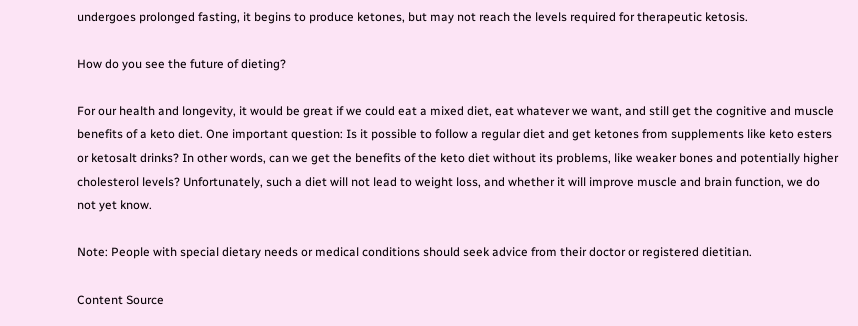undergoes prolonged fasting, it begins to produce ketones, but may not reach the levels required for therapeutic ketosis.

How do you see the future of dieting?

For our health and longevity, it would be great if we could eat a mixed diet, eat whatever we want, and still get the cognitive and muscle benefits of a keto diet. One important question: Is it possible to follow a regular diet and get ketones from supplements like keto esters or ketosalt drinks? In other words, can we get the benefits of the keto diet without its problems, like weaker bones and potentially higher cholesterol levels? Unfortunately, such a diet will not lead to weight loss, and whether it will improve muscle and brain function, we do not yet know.

Note: People with special dietary needs or medical conditions should seek advice from their doctor or registered dietitian.

Content Source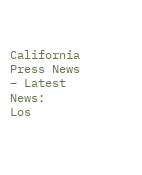California Press News – Latest News:
Los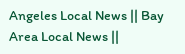Angeles Local News || Bay Area Local News ||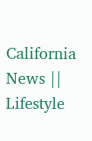California News || Lifestyle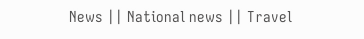News || National news || Travel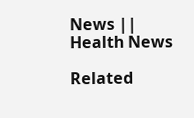News || Health News

Related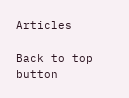Articles

Back to top button